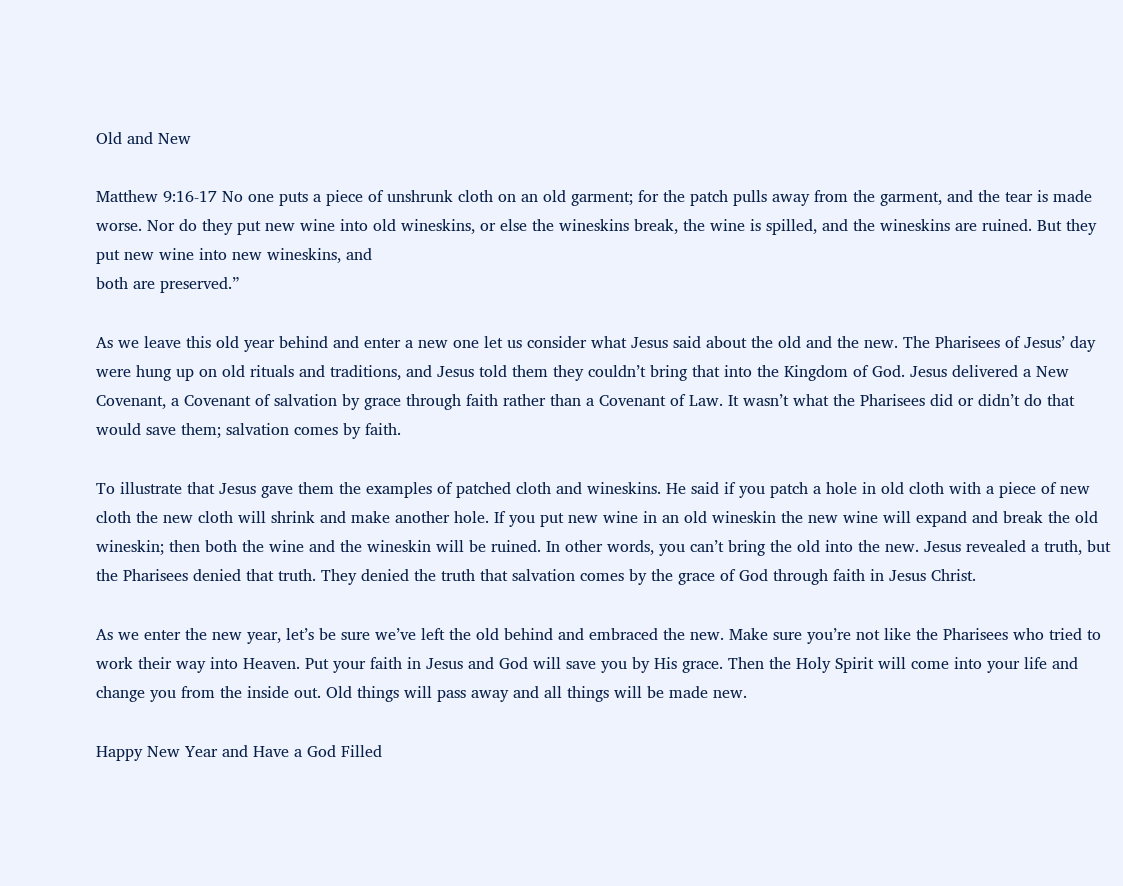Old and New

Matthew 9:16-17 No one puts a piece of unshrunk cloth on an old garment; for the patch pulls away from the garment, and the tear is made worse. Nor do they put new wine into old wineskins, or else the wineskins break, the wine is spilled, and the wineskins are ruined. But they put new wine into new wineskins, and
both are preserved.”

As we leave this old year behind and enter a new one let us consider what Jesus said about the old and the new. The Pharisees of Jesus’ day were hung up on old rituals and traditions, and Jesus told them they couldn’t bring that into the Kingdom of God. Jesus delivered a New Covenant, a Covenant of salvation by grace through faith rather than a Covenant of Law. It wasn’t what the Pharisees did or didn’t do that would save them; salvation comes by faith.

To illustrate that Jesus gave them the examples of patched cloth and wineskins. He said if you patch a hole in old cloth with a piece of new cloth the new cloth will shrink and make another hole. If you put new wine in an old wineskin the new wine will expand and break the old wineskin; then both the wine and the wineskin will be ruined. In other words, you can’t bring the old into the new. Jesus revealed a truth, but the Pharisees denied that truth. They denied the truth that salvation comes by the grace of God through faith in Jesus Christ.

As we enter the new year, let’s be sure we’ve left the old behind and embraced the new. Make sure you’re not like the Pharisees who tried to work their way into Heaven. Put your faith in Jesus and God will save you by His grace. Then the Holy Spirit will come into your life and change you from the inside out. Old things will pass away and all things will be made new.

Happy New Year and Have a God Filled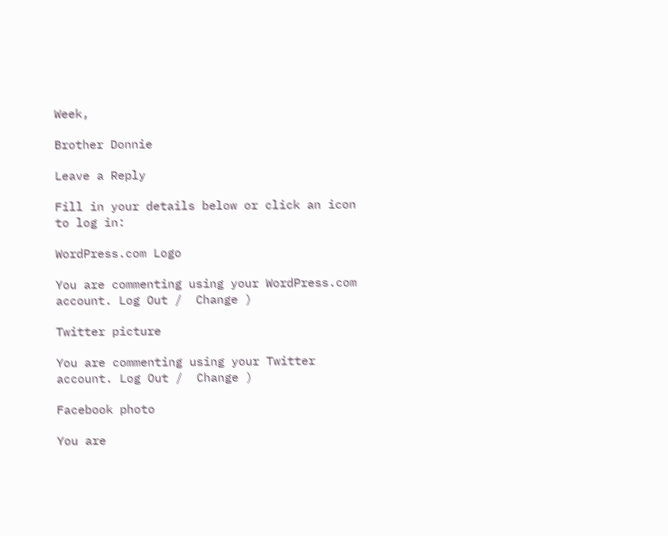Week,

Brother Donnie

Leave a Reply

Fill in your details below or click an icon to log in:

WordPress.com Logo

You are commenting using your WordPress.com account. Log Out /  Change )

Twitter picture

You are commenting using your Twitter account. Log Out /  Change )

Facebook photo

You are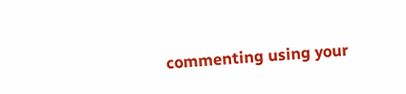commenting using your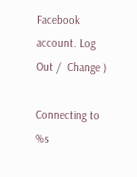Facebook account. Log Out /  Change )

Connecting to %s